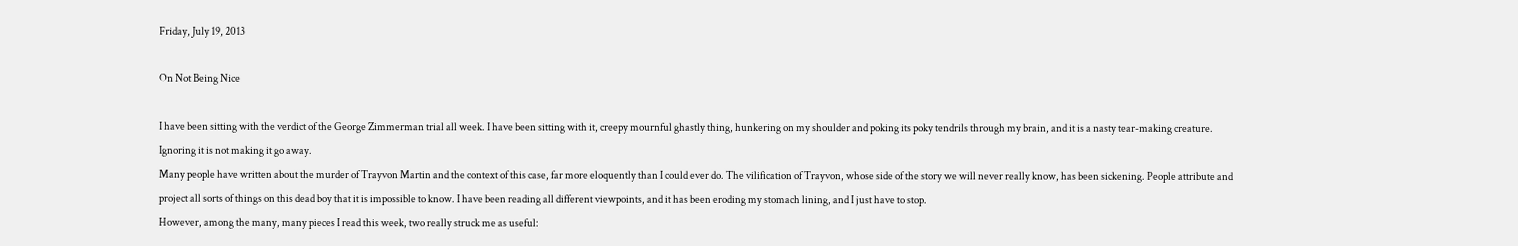Friday, July 19, 2013

On Not Being Nice

I have been sitting with the verdict of the George Zimmerman trial all week. I have been sitting with it, creepy mournful ghastly thing, hunkering on my shoulder and poking its poky tendrils through my brain, and it is a nasty tear-making creature. Ignoring it is not making it go away.
Many people have written about the murder of Trayvon Martin and the context of this case, far more eloquently than I could ever do. The vilification of Trayvon, whose side of the story we will never really know, has been sickening. People attribute and project all sorts of things on this dead boy that it is impossible to know. I have been reading all different viewpoints, and it has been eroding my stomach lining, and I just have to stop.
However, among the many, many pieces I read this week, two really struck me as useful: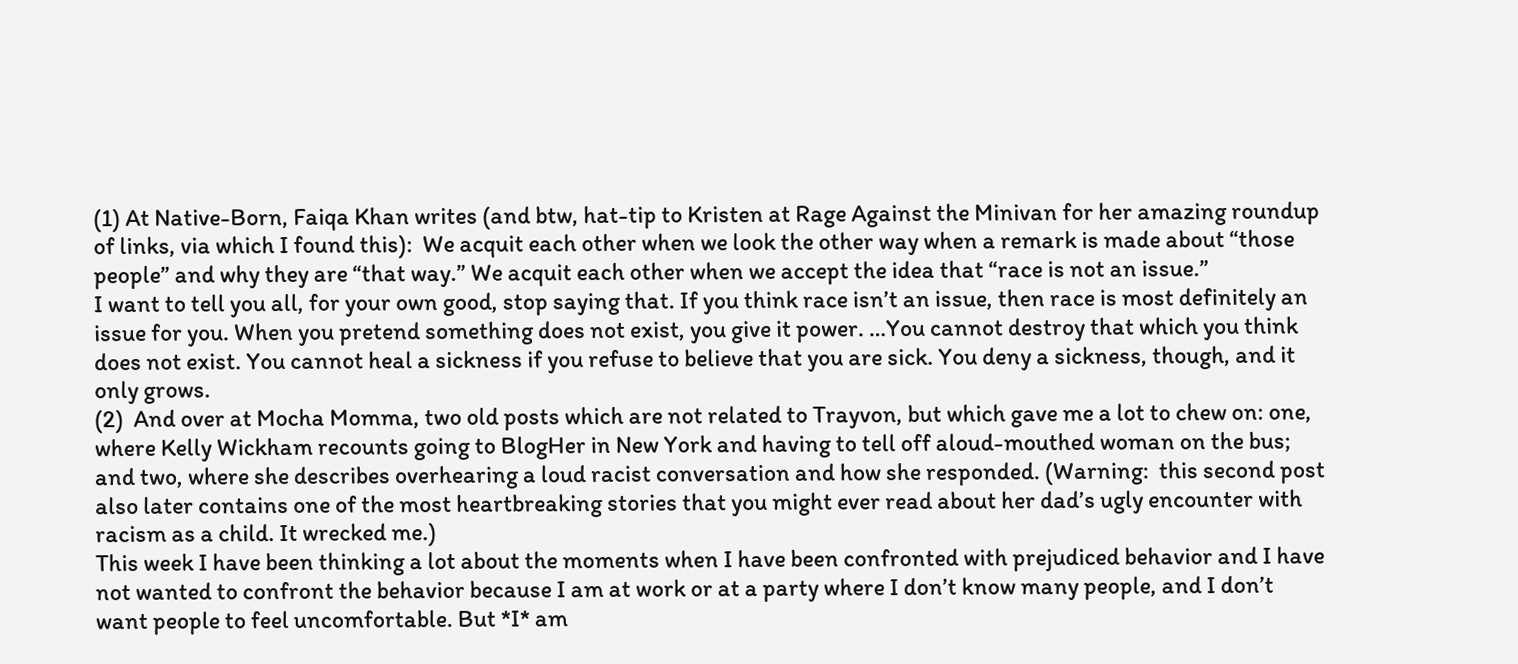(1) At Native-Born, Faiqa Khan writes (and btw, hat-tip to Kristen at Rage Against the Minivan for her amazing roundup of links, via which I found this):  We acquit each other when we look the other way when a remark is made about “those people” and why they are “that way.” We acquit each other when we accept the idea that “race is not an issue.”
I want to tell you all, for your own good, stop saying that. If you think race isn’t an issue, then race is most definitely an issue for you. When you pretend something does not exist, you give it power. …You cannot destroy that which you think does not exist. You cannot heal a sickness if you refuse to believe that you are sick. You deny a sickness, though, and it only grows.
(2)  And over at Mocha Momma, two old posts which are not related to Trayvon, but which gave me a lot to chew on: one, where Kelly Wickham recounts going to BlogHer in New York and having to tell off aloud-mouthed woman on the bus; and two, where she describes overhearing a loud racist conversation and how she responded. (Warning:  this second post also later contains one of the most heartbreaking stories that you might ever read about her dad’s ugly encounter with racism as a child. It wrecked me.)
This week I have been thinking a lot about the moments when I have been confronted with prejudiced behavior and I have not wanted to confront the behavior because I am at work or at a party where I don’t know many people, and I don’t want people to feel uncomfortable. But *I* am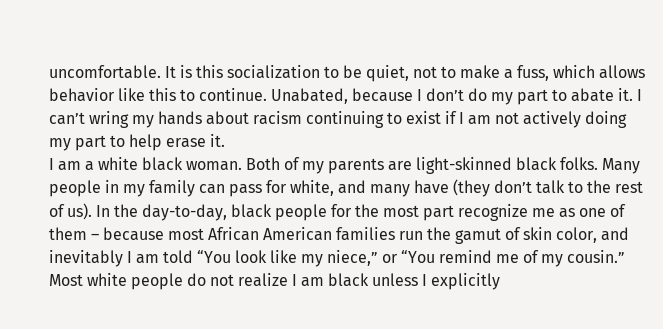uncomfortable. It is this socialization to be quiet, not to make a fuss, which allows behavior like this to continue. Unabated, because I don’t do my part to abate it. I can’t wring my hands about racism continuing to exist if I am not actively doing my part to help erase it.
I am a white black woman. Both of my parents are light-skinned black folks. Many people in my family can pass for white, and many have (they don’t talk to the rest of us). In the day-to-day, black people for the most part recognize me as one of them – because most African American families run the gamut of skin color, and inevitably I am told “You look like my niece,” or “You remind me of my cousin.” Most white people do not realize I am black unless I explicitly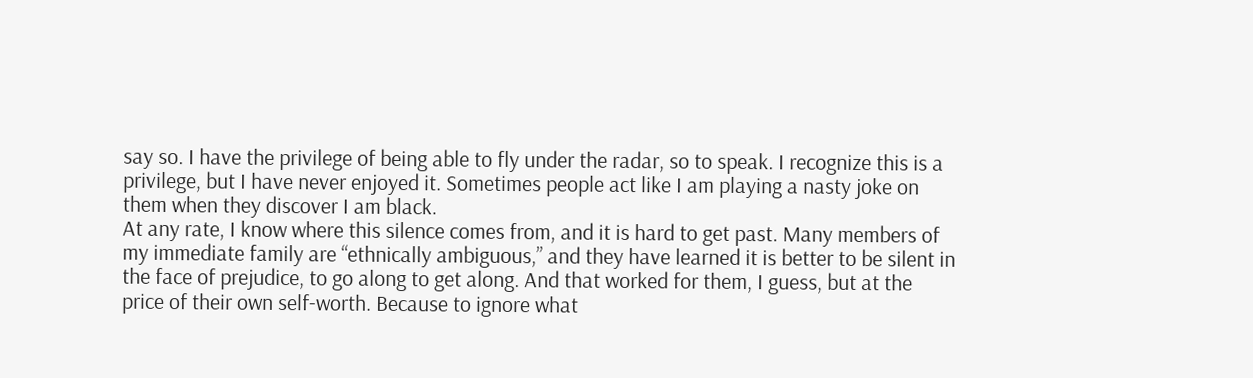say so. I have the privilege of being able to fly under the radar, so to speak. I recognize this is a privilege, but I have never enjoyed it. Sometimes people act like I am playing a nasty joke on them when they discover I am black.
At any rate, I know where this silence comes from, and it is hard to get past. Many members of my immediate family are “ethnically ambiguous,” and they have learned it is better to be silent in the face of prejudice, to go along to get along. And that worked for them, I guess, but at the price of their own self-worth. Because to ignore what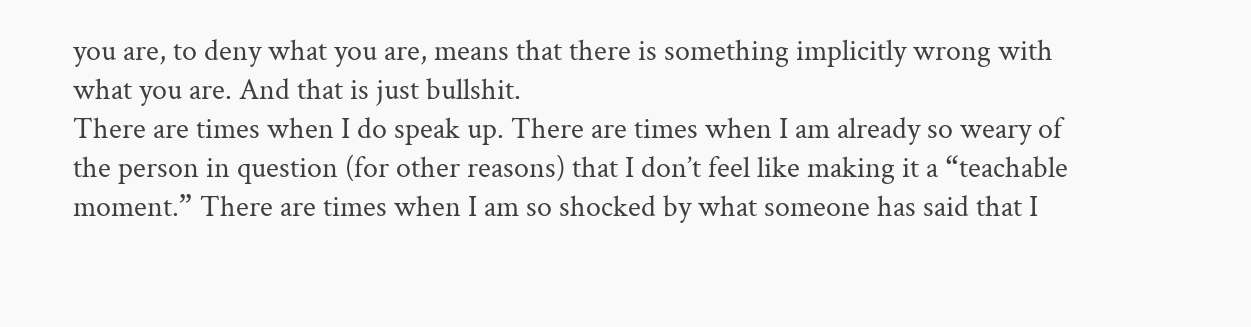you are, to deny what you are, means that there is something implicitly wrong with what you are. And that is just bullshit.
There are times when I do speak up. There are times when I am already so weary of the person in question (for other reasons) that I don’t feel like making it a “teachable moment.” There are times when I am so shocked by what someone has said that I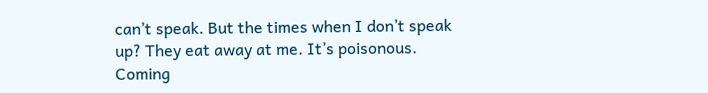can’t speak. But the times when I don’t speak up? They eat away at me. It’s poisonous.
Coming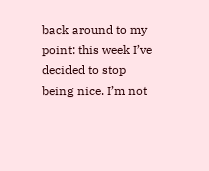back around to my point: this week I’ve decided to stop being nice. I’m not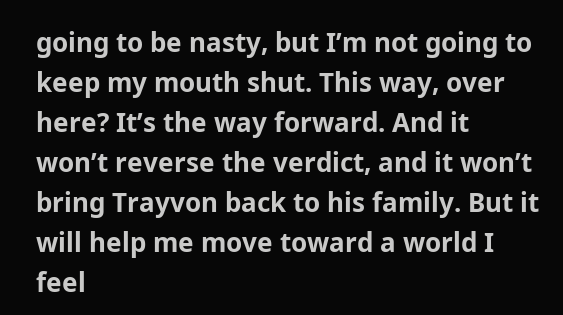going to be nasty, but I’m not going to keep my mouth shut. This way, over here? It’s the way forward. And it won’t reverse the verdict, and it won’t bring Trayvon back to his family. But it will help me move toward a world I feel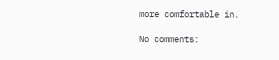more comfortable in.

No comments: